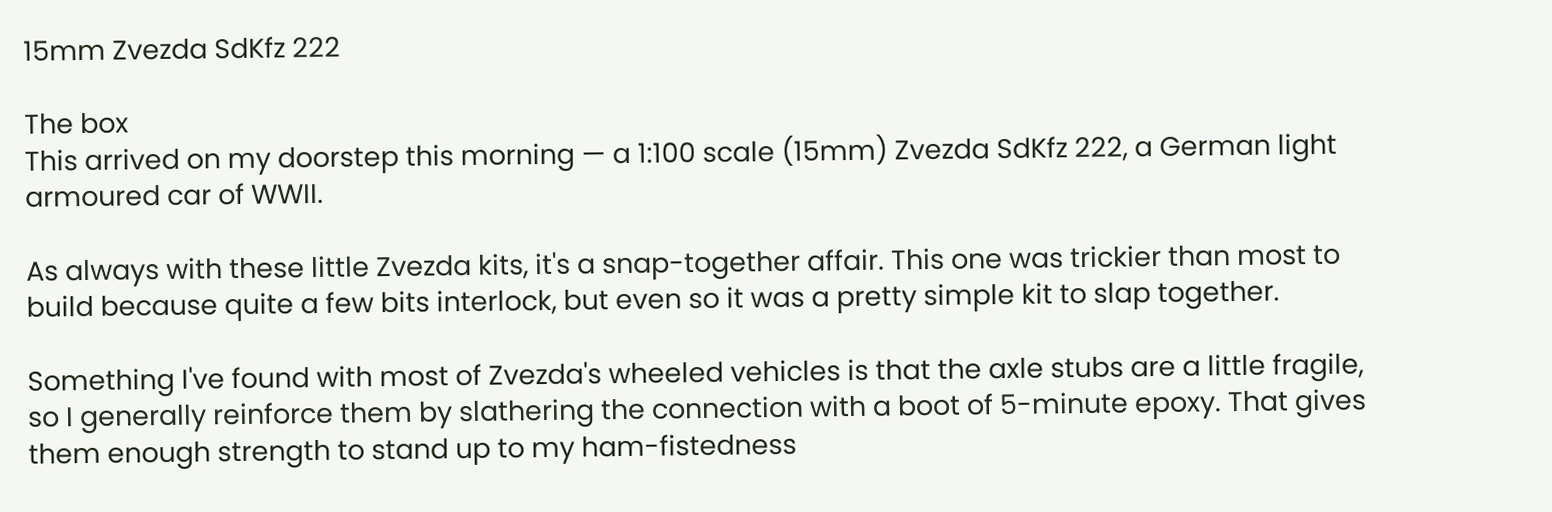15mm Zvezda SdKfz 222

The box
This arrived on my doorstep this morning — a 1:100 scale (15mm) Zvezda SdKfz 222, a German light armoured car of WWII.

As always with these little Zvezda kits, it's a snap-together affair. This one was trickier than most to build because quite a few bits interlock, but even so it was a pretty simple kit to slap together.

Something I've found with most of Zvezda's wheeled vehicles is that the axle stubs are a little fragile, so I generally reinforce them by slathering the connection with a boot of 5-minute epoxy. That gives them enough strength to stand up to my ham-fistedness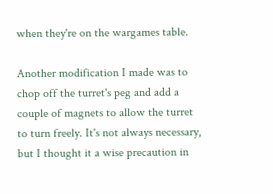when they're on the wargames table.

Another modification I made was to chop off the turret's peg and add a couple of magnets to allow the turret to turn freely. It's not always necessary, but I thought it a wise precaution in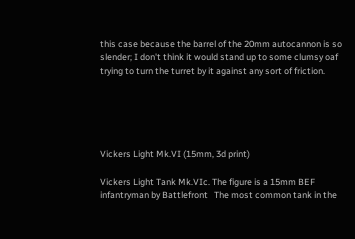this case because the barrel of the 20mm autocannon is so slender; I don't think it would stand up to some clumsy oaf trying to turn the turret by it against any sort of friction.





Vickers Light Mk.VI (15mm, 3d print)

Vickers Light Tank Mk.VIc. The figure is a 15mm BEF infantryman by Battlefront   The most common tank in the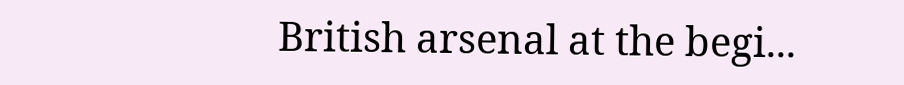British arsenal at the begi...